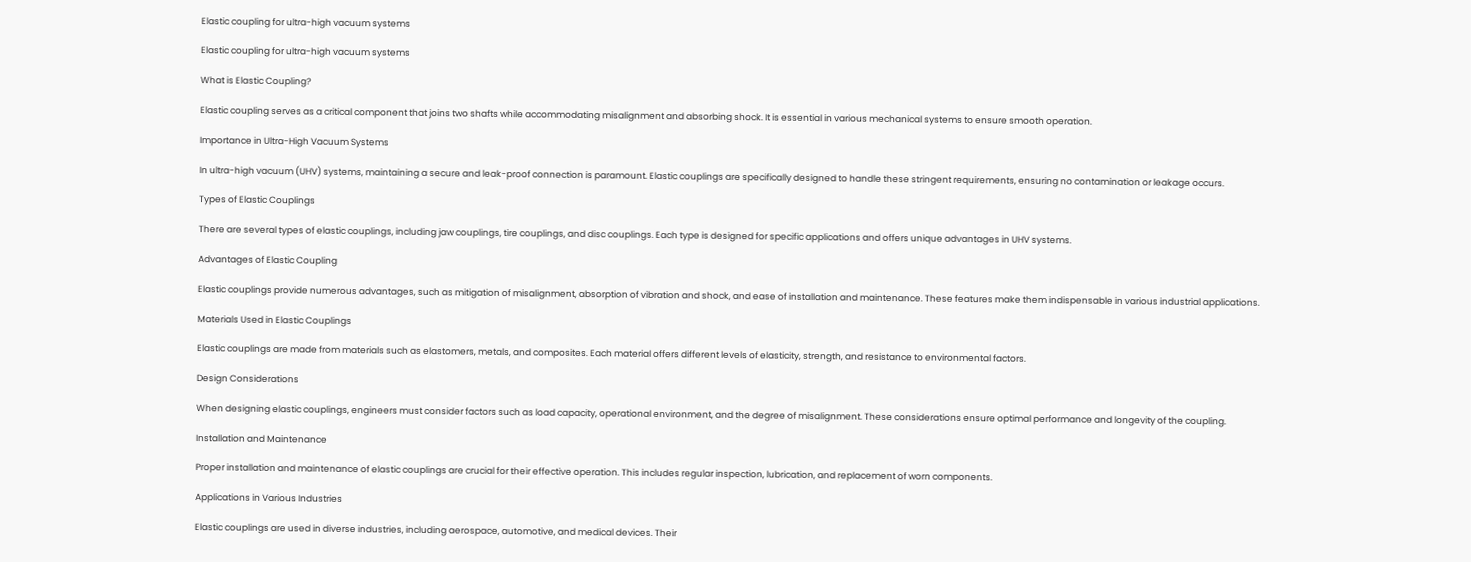Elastic coupling for ultra-high vacuum systems

Elastic coupling for ultra-high vacuum systems

What is Elastic Coupling?

Elastic coupling serves as a critical component that joins two shafts while accommodating misalignment and absorbing shock. It is essential in various mechanical systems to ensure smooth operation.

Importance in Ultra-High Vacuum Systems

In ultra-high vacuum (UHV) systems, maintaining a secure and leak-proof connection is paramount. Elastic couplings are specifically designed to handle these stringent requirements, ensuring no contamination or leakage occurs.

Types of Elastic Couplings

There are several types of elastic couplings, including jaw couplings, tire couplings, and disc couplings. Each type is designed for specific applications and offers unique advantages in UHV systems.

Advantages of Elastic Coupling

Elastic couplings provide numerous advantages, such as mitigation of misalignment, absorption of vibration and shock, and ease of installation and maintenance. These features make them indispensable in various industrial applications.

Materials Used in Elastic Couplings

Elastic couplings are made from materials such as elastomers, metals, and composites. Each material offers different levels of elasticity, strength, and resistance to environmental factors.

Design Considerations

When designing elastic couplings, engineers must consider factors such as load capacity, operational environment, and the degree of misalignment. These considerations ensure optimal performance and longevity of the coupling.

Installation and Maintenance

Proper installation and maintenance of elastic couplings are crucial for their effective operation. This includes regular inspection, lubrication, and replacement of worn components.

Applications in Various Industries

Elastic couplings are used in diverse industries, including aerospace, automotive, and medical devices. Their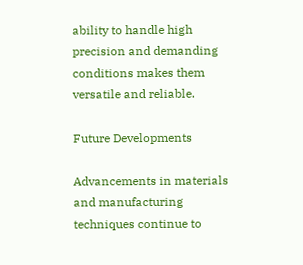ability to handle high precision and demanding conditions makes them versatile and reliable.

Future Developments

Advancements in materials and manufacturing techniques continue to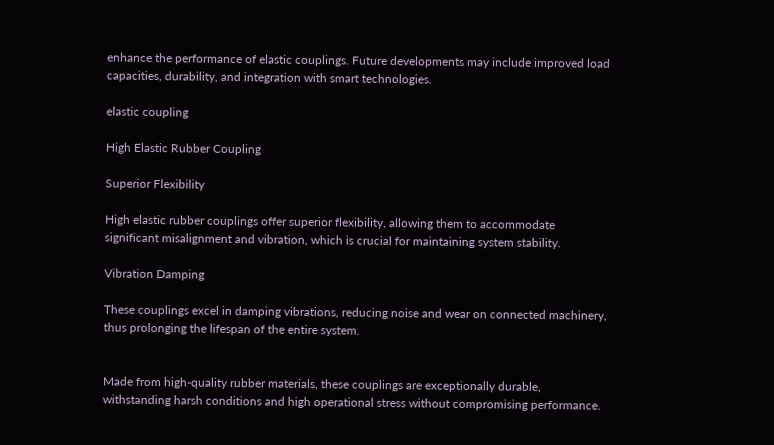enhance the performance of elastic couplings. Future developments may include improved load capacities, durability, and integration with smart technologies.

elastic coupling

High Elastic Rubber Coupling

Superior Flexibility

High elastic rubber couplings offer superior flexibility, allowing them to accommodate significant misalignment and vibration, which is crucial for maintaining system stability.

Vibration Damping

These couplings excel in damping vibrations, reducing noise and wear on connected machinery, thus prolonging the lifespan of the entire system.


Made from high-quality rubber materials, these couplings are exceptionally durable, withstanding harsh conditions and high operational stress without compromising performance.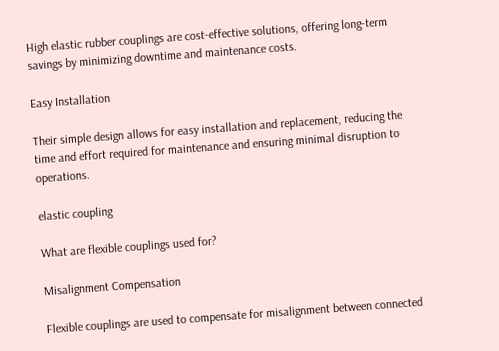High elastic rubber couplings are cost-effective solutions, offering long-term savings by minimizing downtime and maintenance costs.

Easy Installation

Their simple design allows for easy installation and replacement, reducing the time and effort required for maintenance and ensuring minimal disruption to operations.

elastic coupling

What are flexible couplings used for?

Misalignment Compensation

Flexible couplings are used to compensate for misalignment between connected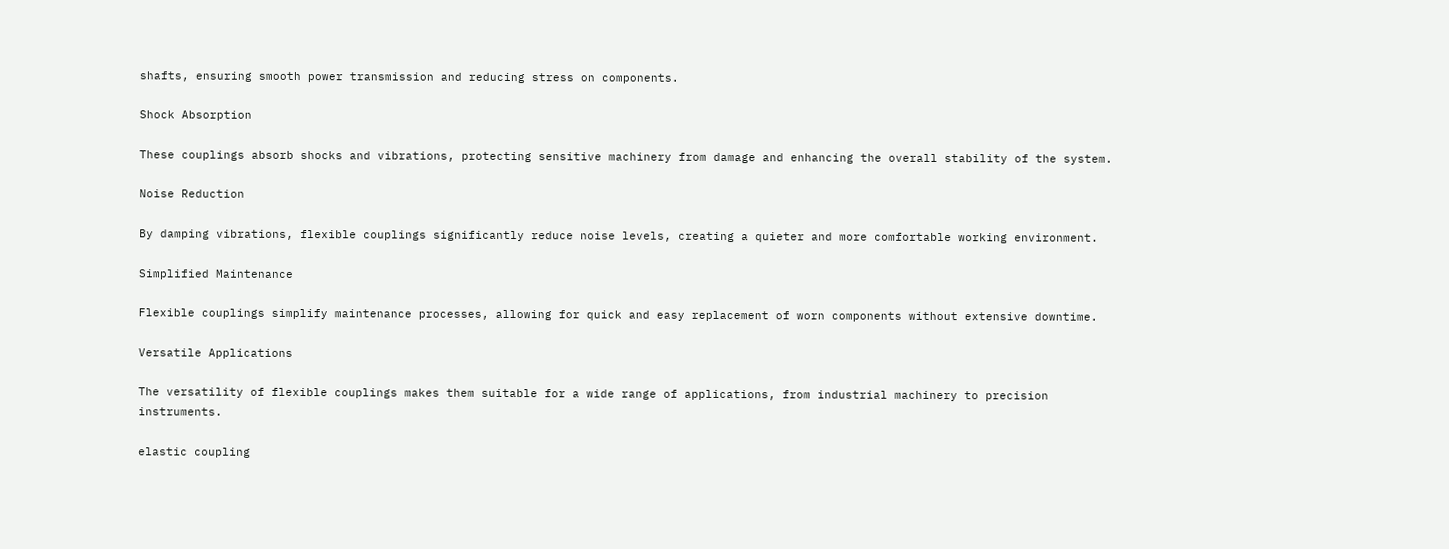shafts, ensuring smooth power transmission and reducing stress on components.

Shock Absorption

These couplings absorb shocks and vibrations, protecting sensitive machinery from damage and enhancing the overall stability of the system.

Noise Reduction

By damping vibrations, flexible couplings significantly reduce noise levels, creating a quieter and more comfortable working environment.

Simplified Maintenance

Flexible couplings simplify maintenance processes, allowing for quick and easy replacement of worn components without extensive downtime.

Versatile Applications

The versatility of flexible couplings makes them suitable for a wide range of applications, from industrial machinery to precision instruments.

elastic coupling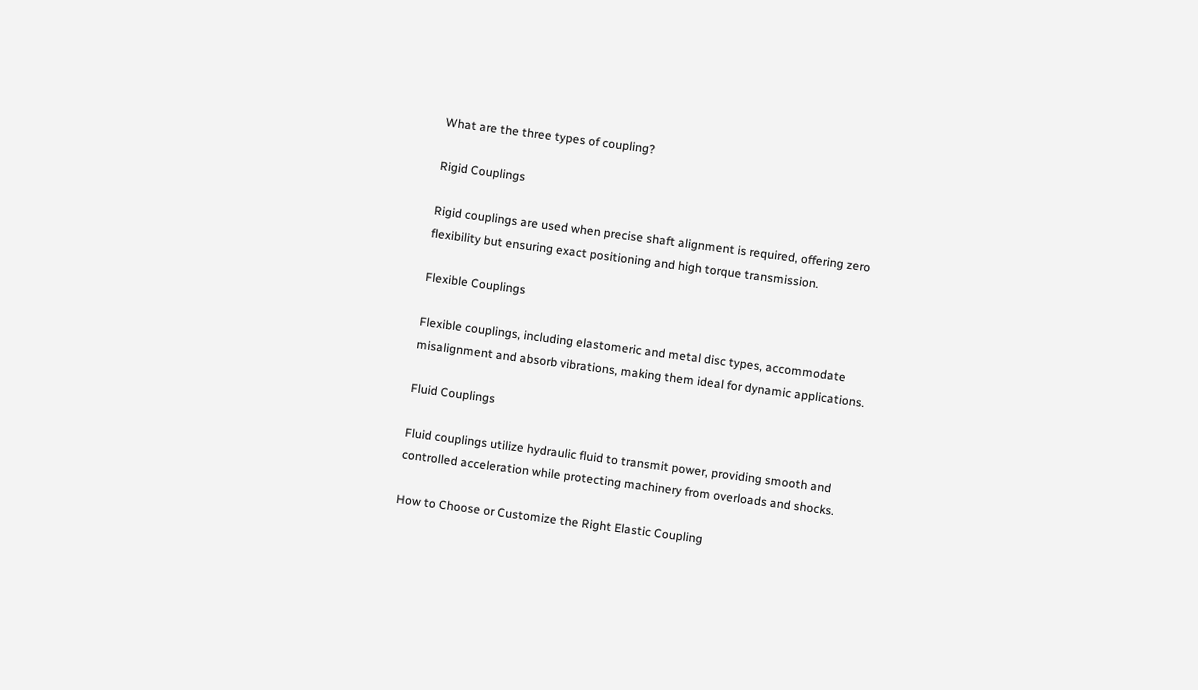What are the three types of coupling?

Rigid Couplings

Rigid couplings are used when precise shaft alignment is required, offering zero flexibility but ensuring exact positioning and high torque transmission.

Flexible Couplings

Flexible couplings, including elastomeric and metal disc types, accommodate misalignment and absorb vibrations, making them ideal for dynamic applications.

Fluid Couplings

Fluid couplings utilize hydraulic fluid to transmit power, providing smooth and controlled acceleration while protecting machinery from overloads and shocks.

How to Choose or Customize the Right Elastic Coupling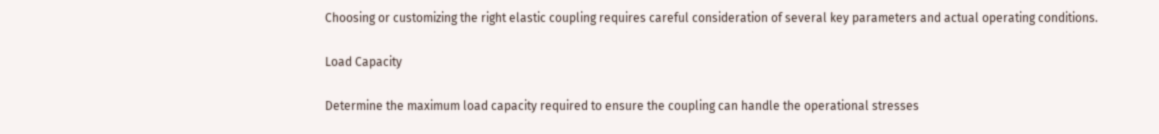Choosing or customizing the right elastic coupling requires careful consideration of several key parameters and actual operating conditions.

Load Capacity

Determine the maximum load capacity required to ensure the coupling can handle the operational stresses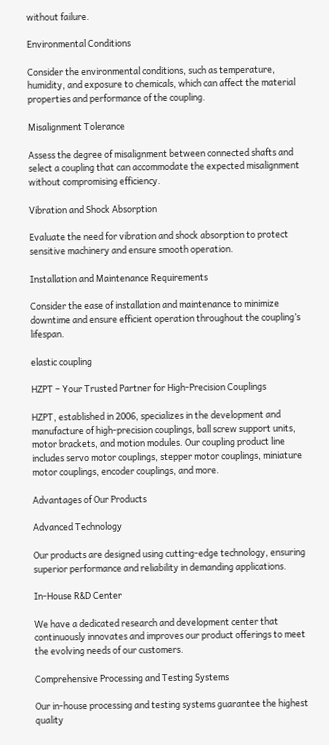without failure.

Environmental Conditions

Consider the environmental conditions, such as temperature, humidity, and exposure to chemicals, which can affect the material properties and performance of the coupling.

Misalignment Tolerance

Assess the degree of misalignment between connected shafts and select a coupling that can accommodate the expected misalignment without compromising efficiency.

Vibration and Shock Absorption

Evaluate the need for vibration and shock absorption to protect sensitive machinery and ensure smooth operation.

Installation and Maintenance Requirements

Consider the ease of installation and maintenance to minimize downtime and ensure efficient operation throughout the coupling’s lifespan.

elastic coupling

HZPT – Your Trusted Partner for High-Precision Couplings

HZPT, established in 2006, specializes in the development and manufacture of high-precision couplings, ball screw support units, motor brackets, and motion modules. Our coupling product line includes servo motor couplings, stepper motor couplings, miniature motor couplings, encoder couplings, and more.

Advantages of Our Products

Advanced Technology

Our products are designed using cutting-edge technology, ensuring superior performance and reliability in demanding applications.

In-House R&D Center

We have a dedicated research and development center that continuously innovates and improves our product offerings to meet the evolving needs of our customers.

Comprehensive Processing and Testing Systems

Our in-house processing and testing systems guarantee the highest quality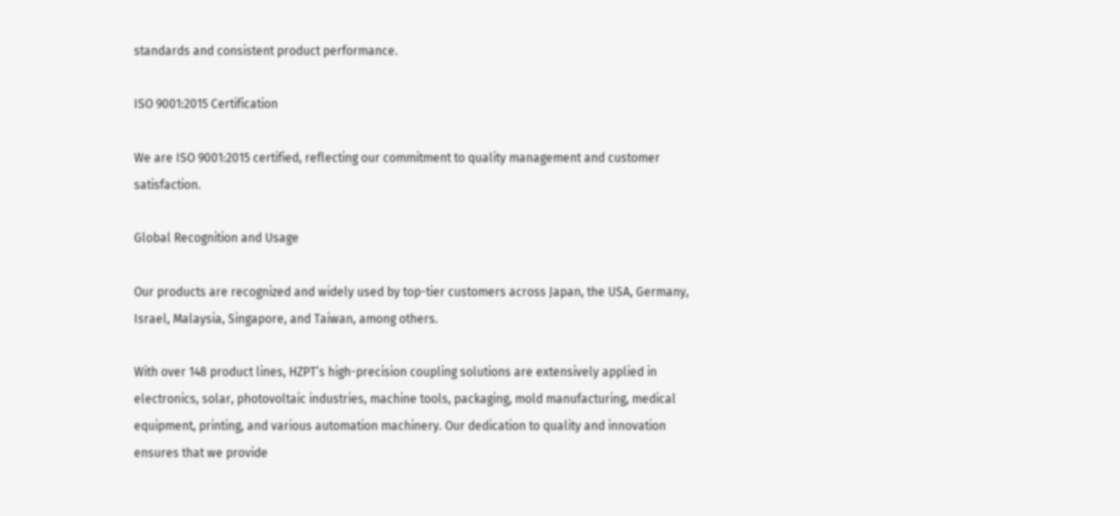standards and consistent product performance.

ISO 9001:2015 Certification

We are ISO 9001:2015 certified, reflecting our commitment to quality management and customer satisfaction.

Global Recognition and Usage

Our products are recognized and widely used by top-tier customers across Japan, the USA, Germany, Israel, Malaysia, Singapore, and Taiwan, among others.

With over 148 product lines, HZPT’s high-precision coupling solutions are extensively applied in electronics, solar, photovoltaic industries, machine tools, packaging, mold manufacturing, medical equipment, printing, and various automation machinery. Our dedication to quality and innovation ensures that we provide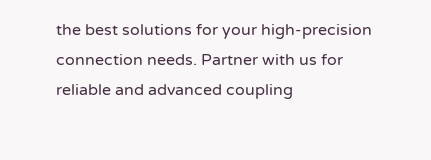the best solutions for your high-precision connection needs. Partner with us for reliable and advanced coupling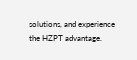solutions, and experience the HZPT advantage.